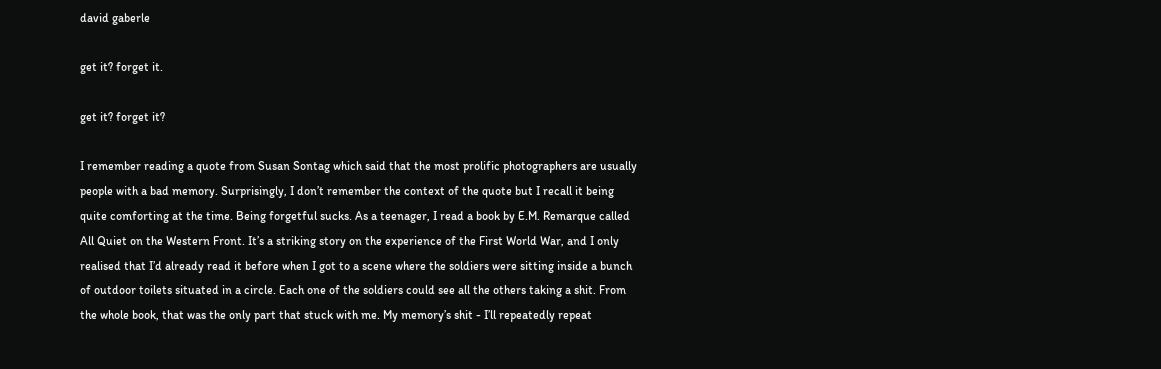david gaberle

get it? forget it.

get it? forget it?

I remember reading a quote from Susan Sontag which said that the most prolific photographers are usually people with a bad memory. Surprisingly, I don’t remember the context of the quote but I recall it being quite comforting at the time. Being forgetful sucks. As a teenager, I read a book by E.M. Remarque called All Quiet on the Western Front. It’s a striking story on the experience of the First World War, and I only realised that I’d already read it before when I got to a scene where the soldiers were sitting inside a bunch of outdoor toilets situated in a circle. Each one of the soldiers could see all the others taking a shit. From the whole book, that was the only part that stuck with me. My memory’s shit - I’ll repeatedly repeat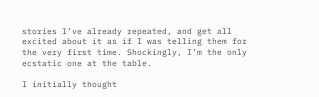stories I’ve already repeated, and get all excited about it as if I was telling them for the very first time. Shockingly, I’m the only ecstatic one at the table.

I initially thought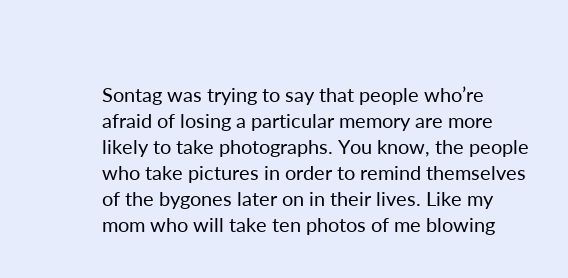Sontag was trying to say that people who’re afraid of losing a particular memory are more likely to take photographs. You know, the people who take pictures in order to remind themselves of the bygones later on in their lives. Like my mom who will take ten photos of me blowing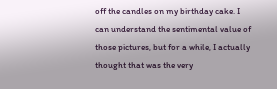off the candles on my birthday cake. I can understand the sentimental value of those pictures, but for a while, I actually thought that was the very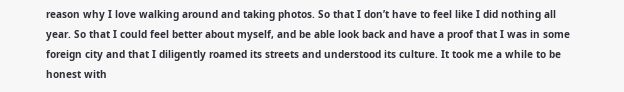reason why I love walking around and taking photos. So that I don’t have to feel like I did nothing all year. So that I could feel better about myself, and be able look back and have a proof that I was in some foreign city and that I diligently roamed its streets and understood its culture. It took me a while to be honest with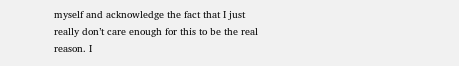myself and acknowledge the fact that I just really don’t care enough for this to be the real reason. I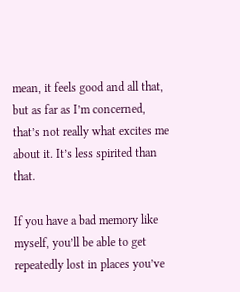mean, it feels good and all that, but as far as I’m concerned, that’s not really what excites me about it. It’s less spirited than that.

If you have a bad memory like myself, you’ll be able to get repeatedly lost in places you’ve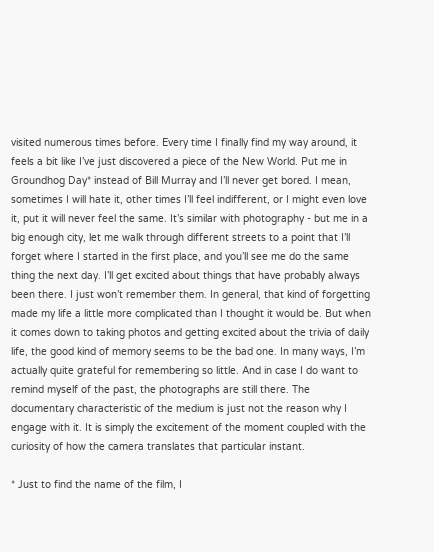visited numerous times before. Every time I finally find my way around, it feels a bit like I’ve just discovered a piece of the New World. Put me in Groundhog Day* instead of Bill Murray and I’ll never get bored. I mean, sometimes I will hate it, other times I’ll feel indifferent, or I might even love it, put it will never feel the same. It’s similar with photography - but me in a big enough city, let me walk through different streets to a point that I’ll forget where I started in the first place, and you’ll see me do the same thing the next day. I’ll get excited about things that have probably always been there. I just won’t remember them. In general, that kind of forgetting made my life a little more complicated than I thought it would be. But when it comes down to taking photos and getting excited about the trivia of daily life, the good kind of memory seems to be the bad one. In many ways, I’m actually quite grateful for remembering so little. And in case I do want to remind myself of the past, the photographs are still there. The documentary characteristic of the medium is just not the reason why I engage with it. It is simply the excitement of the moment coupled with the curiosity of how the camera translates that particular instant.

* Just to find the name of the film, I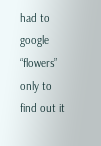had to google “flowers” only to find out it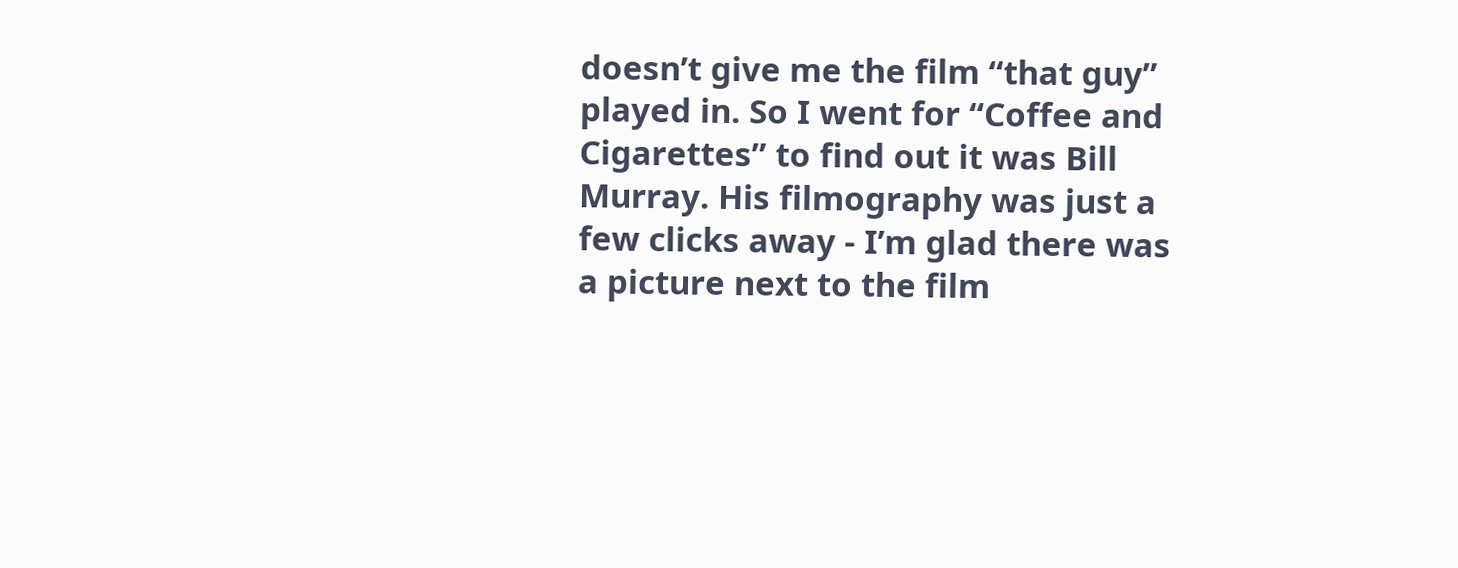doesn’t give me the film “that guy” played in. So I went for “Coffee and Cigarettes” to find out it was Bill Murray. His filmography was just a few clicks away - I’m glad there was a picture next to the film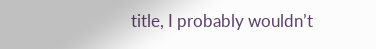title, I probably wouldn’t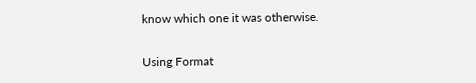know which one it was otherwise.

Using Format